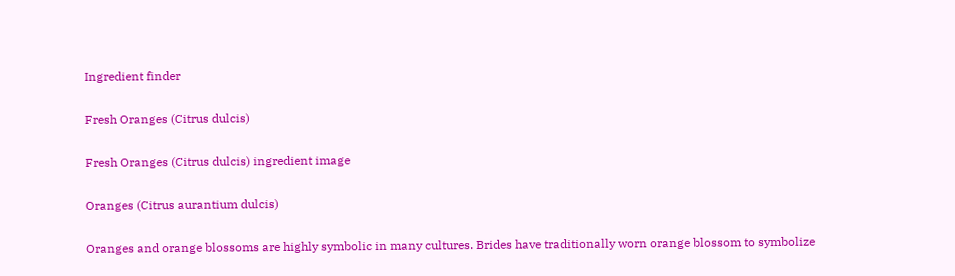Ingredient finder

Fresh Oranges (Citrus dulcis)

Fresh Oranges (Citrus dulcis) ingredient image

Oranges (Citrus aurantium dulcis)

Oranges and orange blossoms are highly symbolic in many cultures. Brides have traditionally worn orange blossom to symbolize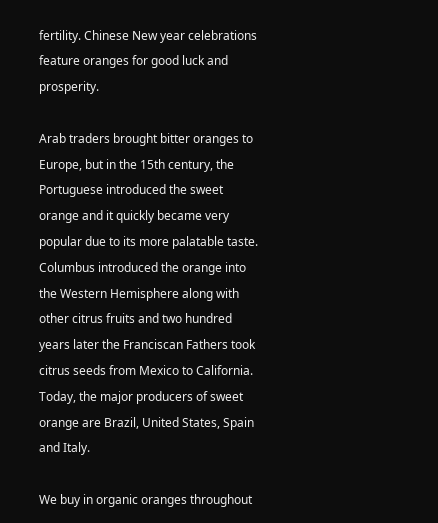fertility. Chinese New year celebrations feature oranges for good luck and prosperity.

Arab traders brought bitter oranges to Europe, but in the 15th century, the Portuguese introduced the sweet orange and it quickly became very popular due to its more palatable taste. Columbus introduced the orange into the Western Hemisphere along with other citrus fruits and two hundred years later the Franciscan Fathers took citrus seeds from Mexico to California. Today, the major producers of sweet orange are Brazil, United States, Spain and Italy.

We buy in organic oranges throughout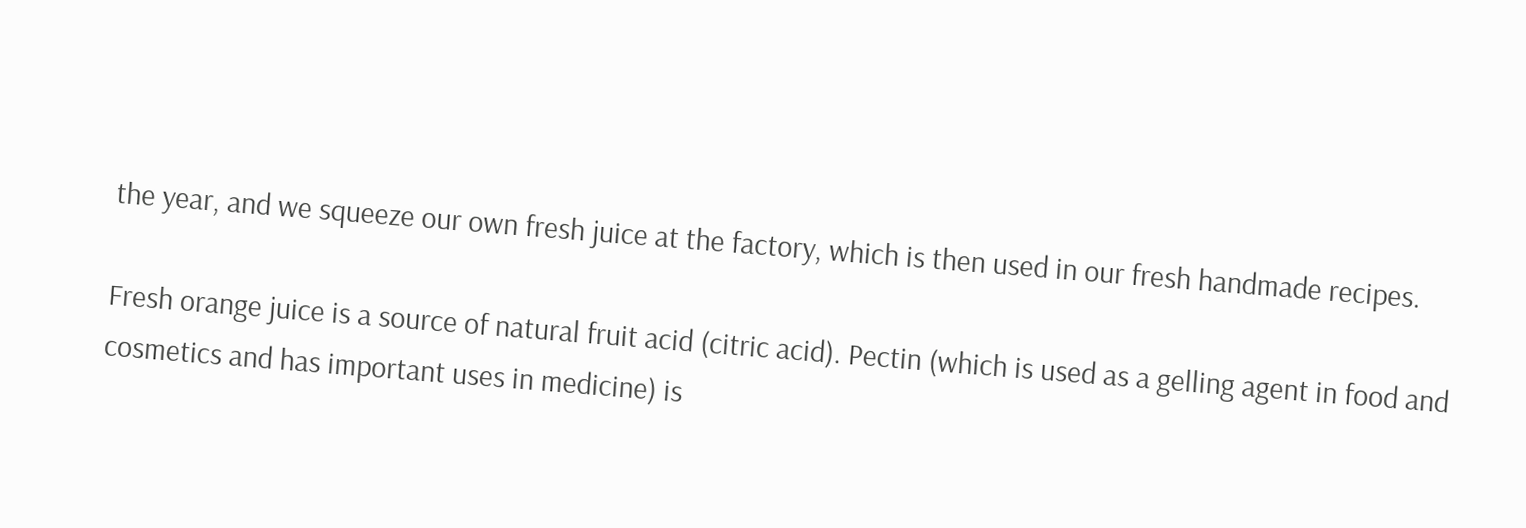the year, and we squeeze our own fresh juice at the factory, which is then used in our fresh handmade recipes.

Fresh orange juice is a source of natural fruit acid (citric acid). Pectin (which is used as a gelling agent in food and cosmetics and has important uses in medicine) is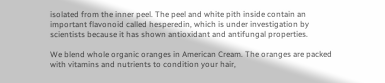isolated from the inner peel. The peel and white pith inside contain an important flavonoid called hesperedin, which is under investigation by scientists because it has shown antioxidant and antifungal properties.

We blend whole organic oranges in American Cream. The oranges are packed with vitamins and nutrients to condition your hair,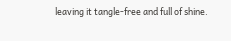leaving it tangle-free and full of shine.